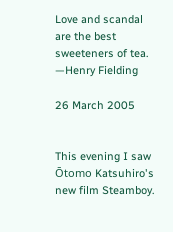Love and scandal are the best sweeteners of tea. —Henry Fielding

26 March 2005


This evening I saw Ōtomo Katsuhiro's new film Steamboy.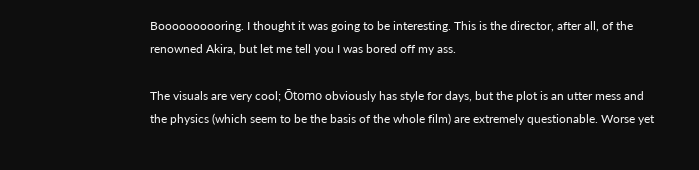Boooooooooring. I thought it was going to be interesting. This is the director, after all, of the renowned Akira, but let me tell you I was bored off my ass.

The visuals are very cool; Ōtomo obviously has style for days, but the plot is an utter mess and the physics (which seem to be the basis of the whole film) are extremely questionable. Worse yet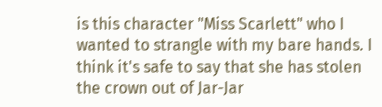is this character "Miss Scarlett" who I wanted to strangle with my bare hands. I think it's safe to say that she has stolen the crown out of Jar-Jar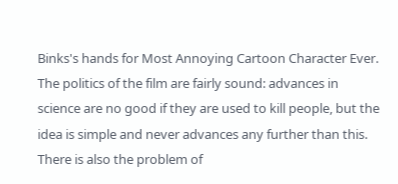Binks's hands for Most Annoying Cartoon Character Ever.
The politics of the film are fairly sound: advances in science are no good if they are used to kill people, but the idea is simple and never advances any further than this. There is also the problem of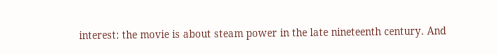interest: the movie is about steam power in the late nineteenth century. And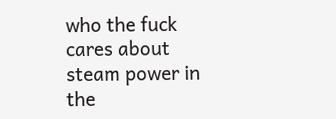who the fuck cares about steam power in the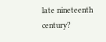late nineteenth century?